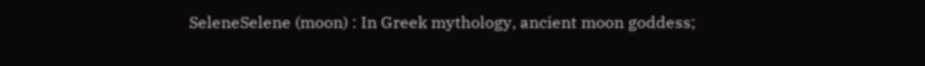SeleneSelene (moon) : In Greek mythology, ancient moon goddess;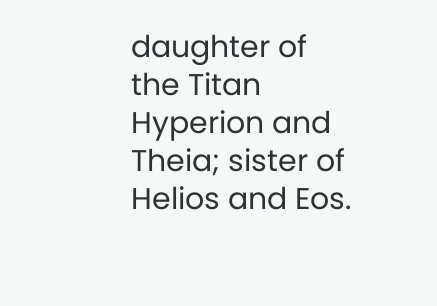daughter of the Titan Hyperion and Theia; sister of Helios and Eos.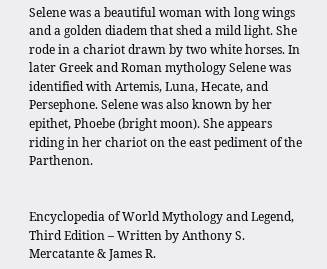Selene was a beautiful woman with long wings and a golden diadem that shed a mild light. She rode in a chariot drawn by two white horses. In later Greek and Roman mythology Selene was identified with Artemis, Luna, Hecate, and Persephone. Selene was also known by her epithet, Phoebe (bright moon). She appears riding in her chariot on the east pediment of the Parthenon.


Encyclopedia of World Mythology and Legend, Third Edition – Written by Anthony S. Mercatante & James R.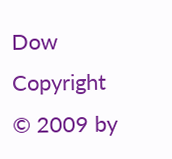Dow
Copyright © 2009 by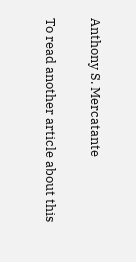Anthony S. Mercatante

To read another article about this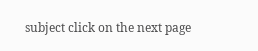subject click on the next page